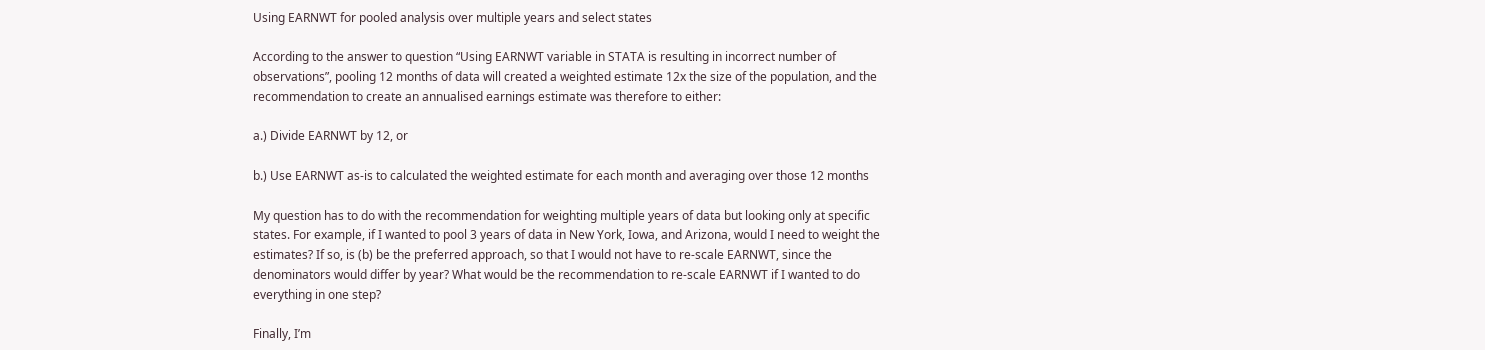Using EARNWT for pooled analysis over multiple years and select states

According to the answer to question “Using EARNWT variable in STATA is resulting in incorrect number of observations”, pooling 12 months of data will created a weighted estimate 12x the size of the population, and the recommendation to create an annualised earnings estimate was therefore to either:

a.) Divide EARNWT by 12, or

b.) Use EARNWT as-is to calculated the weighted estimate for each month and averaging over those 12 months

My question has to do with the recommendation for weighting multiple years of data but looking only at specific states. For example, if I wanted to pool 3 years of data in New York, Iowa, and Arizona, would I need to weight the estimates? If so, is (b) be the preferred approach, so that I would not have to re-scale EARNWT, since the denominators would differ by year? What would be the recommendation to re-scale EARNWT if I wanted to do everything in one step?

Finally, I’m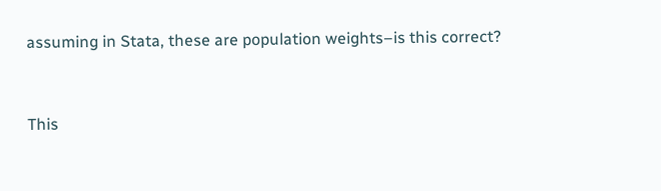assuming in Stata, these are population weights–is this correct?


This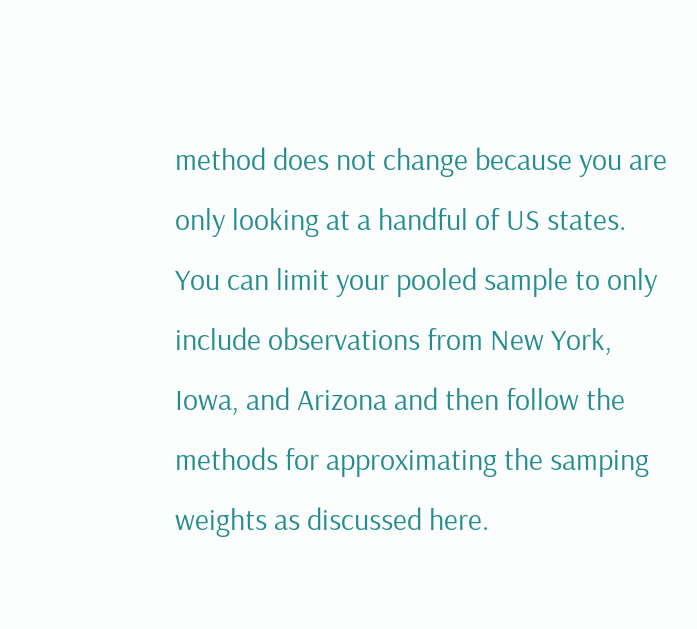method does not change because you are only looking at a handful of US states. You can limit your pooled sample to only include observations from New York, Iowa, and Arizona and then follow the methods for approximating the samping weights as discussed here.